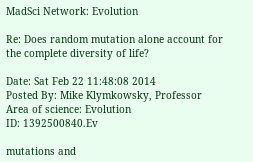MadSci Network: Evolution

Re: Does random mutation alone account for the complete diversity of life?

Date: Sat Feb 22 11:48:08 2014
Posted By: Mike Klymkowsky, Professor
Area of science: Evolution
ID: 1392500840.Ev

mutations and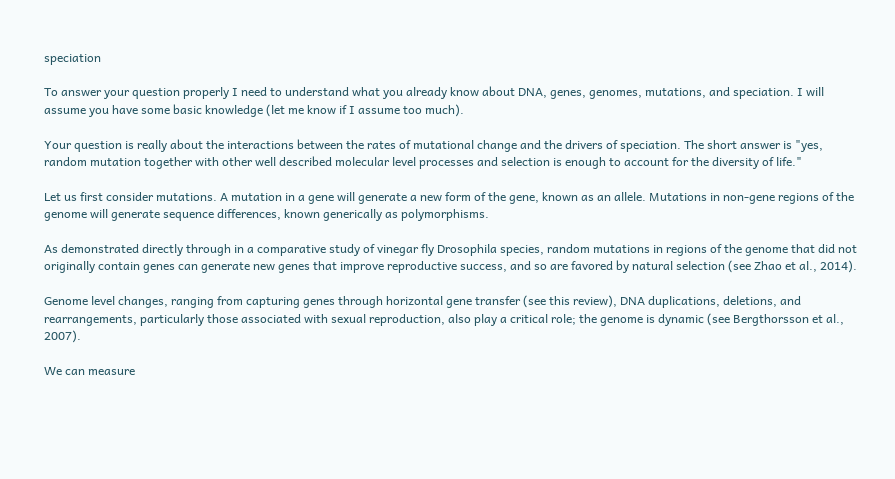speciation

To answer your question properly I need to understand what you already know about DNA, genes, genomes, mutations, and speciation. I will assume you have some basic knowledge (let me know if I assume too much).

Your question is really about the interactions between the rates of mutational change and the drivers of speciation. The short answer is "yes, random mutation together with other well described molecular level processes and selection is enough to account for the diversity of life."

Let us first consider mutations. A mutation in a gene will generate a new form of the gene, known as an allele. Mutations in non-gene regions of the genome will generate sequence differences, known generically as polymorphisms.

As demonstrated directly through in a comparative study of vinegar fly Drosophila species, random mutations in regions of the genome that did not originally contain genes can generate new genes that improve reproductive success, and so are favored by natural selection (see Zhao et al., 2014).

Genome level changes, ranging from capturing genes through horizontal gene transfer (see this review), DNA duplications, deletions, and rearrangements, particularly those associated with sexual reproduction, also play a critical role; the genome is dynamic (see Bergthorsson et al., 2007).

We can measure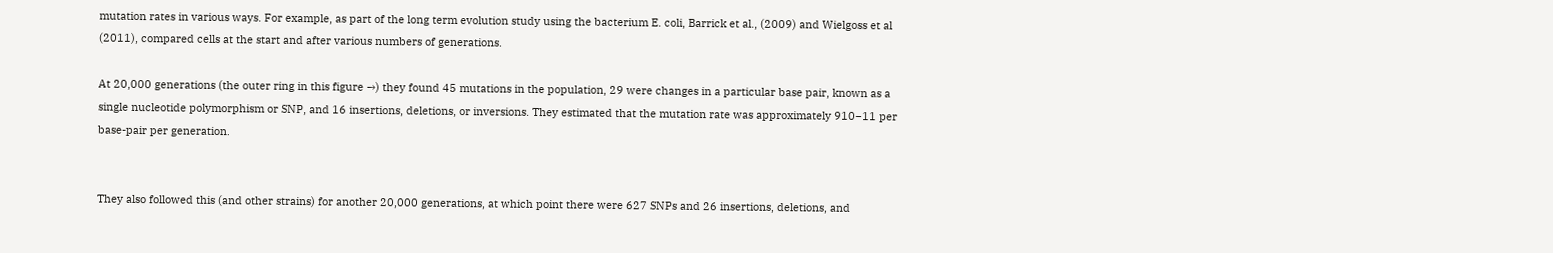mutation rates in various ways. For example, as part of the long term evolution study using the bacterium E. coli, Barrick et al., (2009) and Wielgoss et al (2011), compared cells at the start and after various numbers of generations.

At 20,000 generations (the outer ring in this figure →) they found 45 mutations in the population, 29 were changes in a particular base pair, known as a single nucleotide polymorphism or SNP, and 16 insertions, deletions, or inversions. They estimated that the mutation rate was approximately 910−11 per base-pair per generation.


They also followed this (and other strains) for another 20,000 generations, at which point there were 627 SNPs and 26 insertions, deletions, and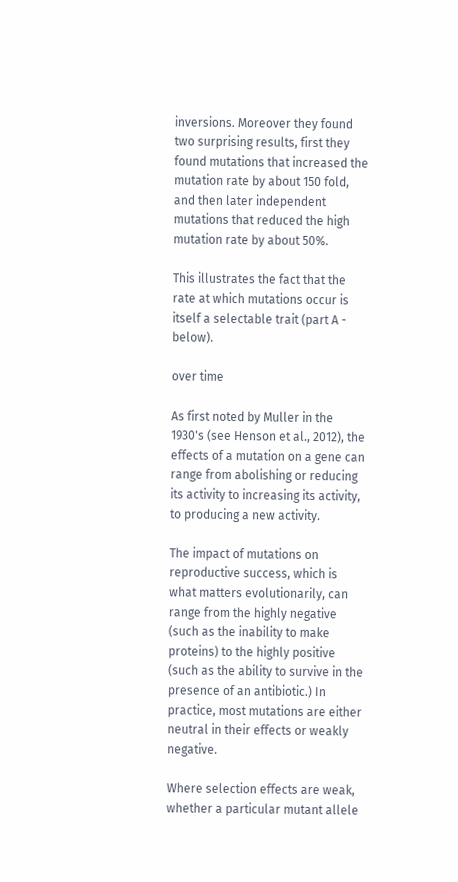inversions. Moreover they found two surprising results, first they found mutations that increased the mutation rate by about 150 fold, and then later independent mutations that reduced the high mutation rate by about 50%.

This illustrates the fact that the rate at which mutations occur is itself a selectable trait (part A - below).

over time

As first noted by Muller in the 1930's (see Henson et al., 2012), the effects of a mutation on a gene can range from abolishing or reducing its activity to increasing its activity, to producing a new activity.

The impact of mutations on reproductive success, which is what matters evolutionarily, can range from the highly negative (such as the inability to make proteins) to the highly positive (such as the ability to survive in the presence of an antibiotic.) In practice, most mutations are either neutral in their effects or weakly negative.

Where selection effects are weak, whether a particular mutant allele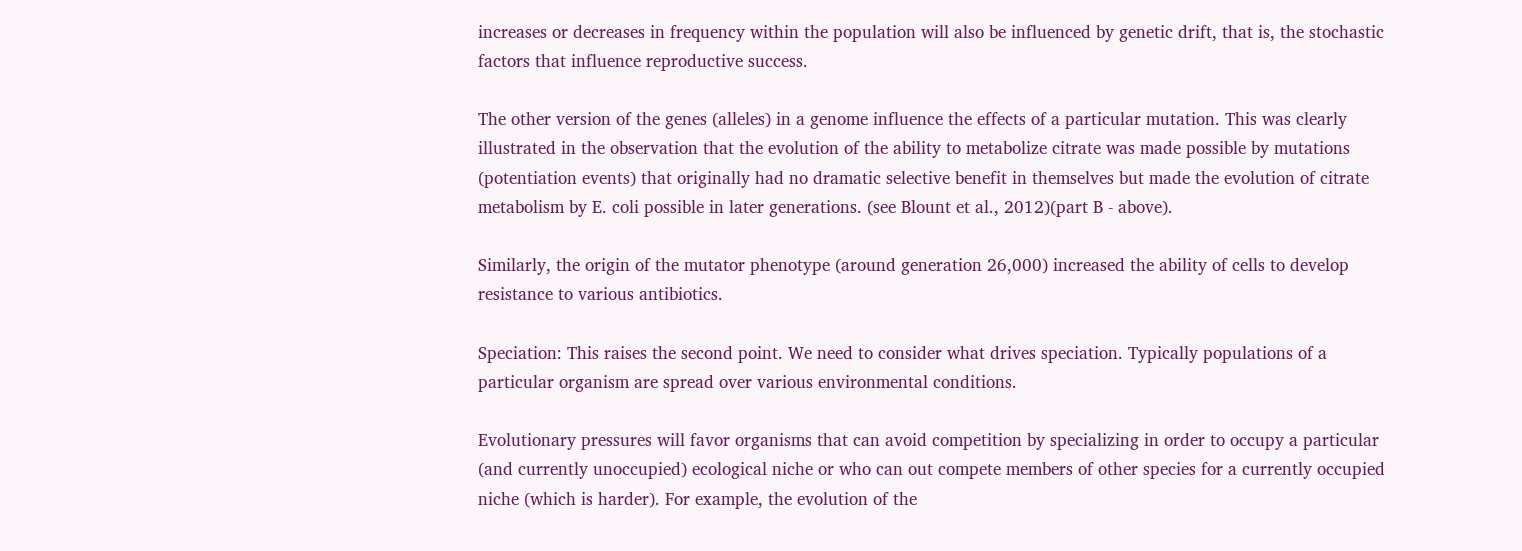increases or decreases in frequency within the population will also be influenced by genetic drift, that is, the stochastic factors that influence reproductive success.

The other version of the genes (alleles) in a genome influence the effects of a particular mutation. This was clearly illustrated in the observation that the evolution of the ability to metabolize citrate was made possible by mutations (potentiation events) that originally had no dramatic selective benefit in themselves but made the evolution of citrate metabolism by E. coli possible in later generations. (see Blount et al., 2012)(part B - above).

Similarly, the origin of the mutator phenotype (around generation 26,000) increased the ability of cells to develop resistance to various antibiotics.

Speciation: This raises the second point. We need to consider what drives speciation. Typically populations of a particular organism are spread over various environmental conditions.

Evolutionary pressures will favor organisms that can avoid competition by specializing in order to occupy a particular (and currently unoccupied) ecological niche or who can out compete members of other species for a currently occupied niche (which is harder). For example, the evolution of the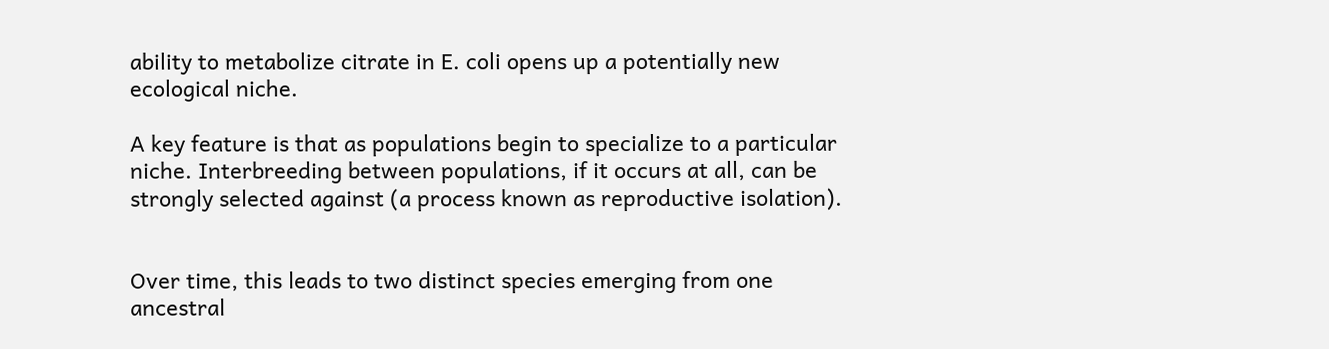ability to metabolize citrate in E. coli opens up a potentially new ecological niche.

A key feature is that as populations begin to specialize to a particular niche. Interbreeding between populations, if it occurs at all, can be strongly selected against (a process known as reproductive isolation).


Over time, this leads to two distinct species emerging from one ancestral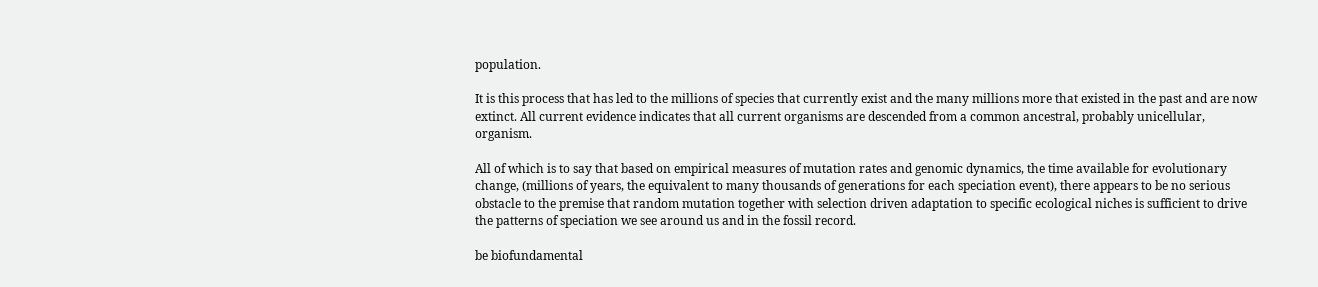population.

It is this process that has led to the millions of species that currently exist and the many millions more that existed in the past and are now extinct. All current evidence indicates that all current organisms are descended from a common ancestral, probably unicellular, organism.

All of which is to say that based on empirical measures of mutation rates and genomic dynamics, the time available for evolutionary change, (millions of years, the equivalent to many thousands of generations for each speciation event), there appears to be no serious obstacle to the premise that random mutation together with selection driven adaptation to specific ecological niches is sufficient to drive the patterns of speciation we see around us and in the fossil record.

be biofundamental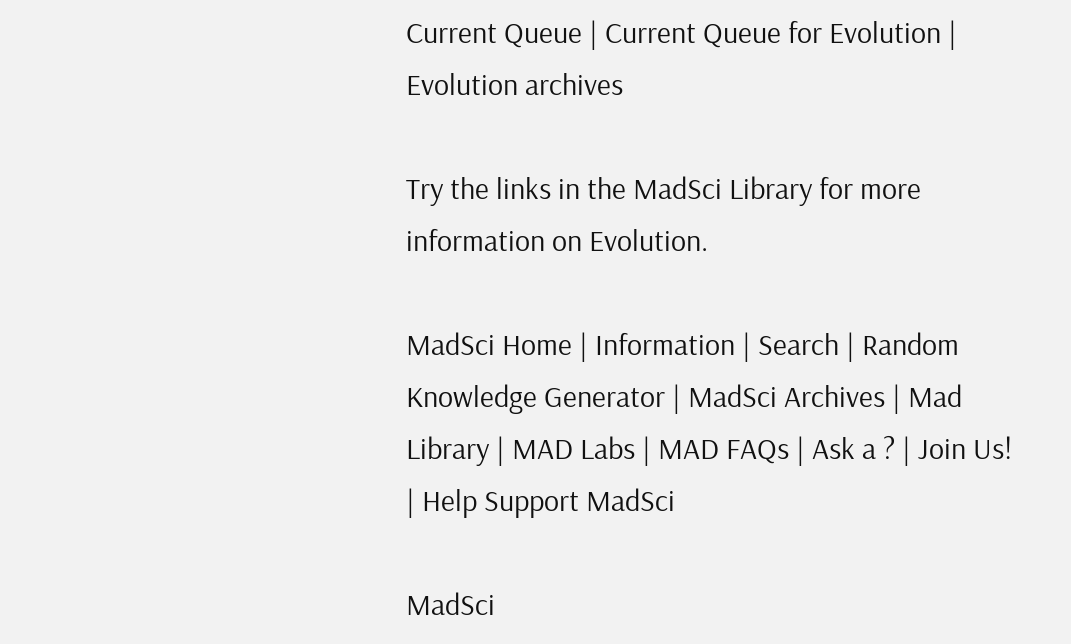Current Queue | Current Queue for Evolution | Evolution archives

Try the links in the MadSci Library for more information on Evolution.

MadSci Home | Information | Search | Random Knowledge Generator | MadSci Archives | Mad Library | MAD Labs | MAD FAQs | Ask a ? | Join Us! | Help Support MadSci

MadSci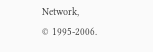Network,
© 1995-2006.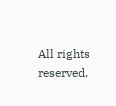All rights reserved.